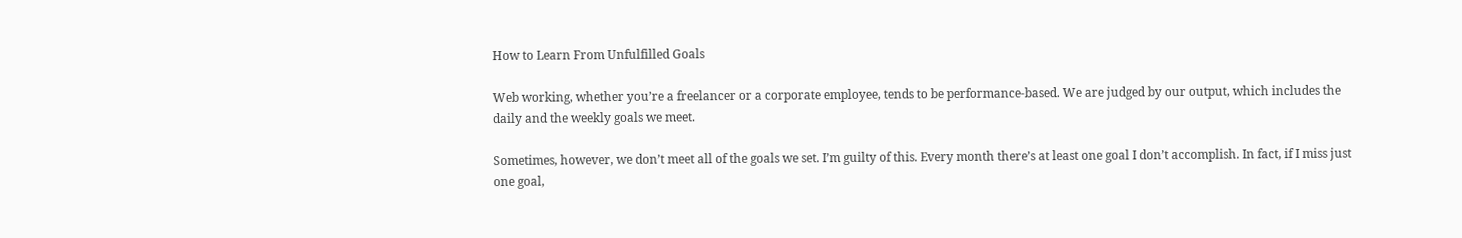How to Learn From Unfulfilled Goals

Web working, whether you’re a freelancer or a corporate employee, tends to be performance-based. We are judged by our output, which includes the daily and the weekly goals we meet.

Sometimes, however, we don’t meet all of the goals we set. I’m guilty of this. Every month there’s at least one goal I don’t accomplish. In fact, if I miss just one goal,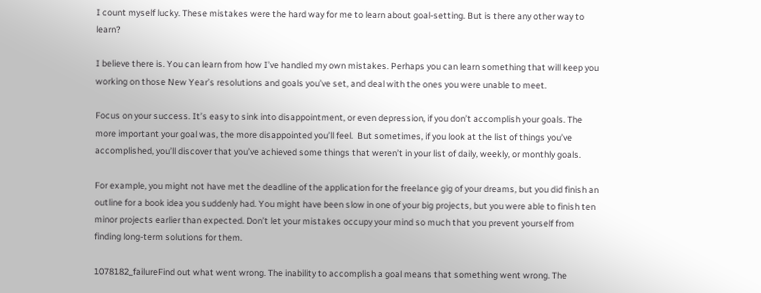I count myself lucky. These mistakes were the hard way for me to learn about goal-setting. But is there any other way to learn?

I believe there is. You can learn from how I’ve handled my own mistakes. Perhaps you can learn something that will keep you working on those New Year’s resolutions and goals you’ve set, and deal with the ones you were unable to meet.

Focus on your success. It’s easy to sink into disappointment, or even depression, if you don’t accomplish your goals. The more important your goal was, the more disappointed you’ll feel.  But sometimes, if you look at the list of things you’ve accomplished, you’ll discover that you’ve achieved some things that weren’t in your list of daily, weekly, or monthly goals.

For example, you might not have met the deadline of the application for the freelance gig of your dreams, but you did finish an outline for a book idea you suddenly had. You might have been slow in one of your big projects, but you were able to finish ten minor projects earlier than expected. Don’t let your mistakes occupy your mind so much that you prevent yourself from finding long-term solutions for them.

1078182_failureFind out what went wrong. The inability to accomplish a goal means that something went wrong. The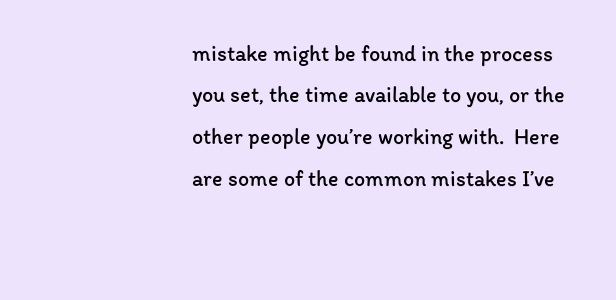mistake might be found in the process you set, the time available to you, or the other people you’re working with.  Here are some of the common mistakes I’ve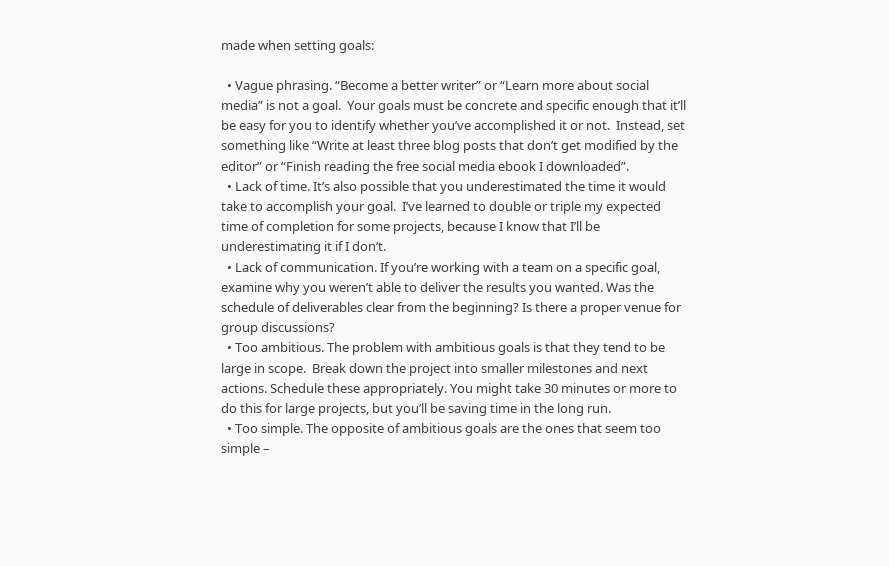made when setting goals:

  • Vague phrasing. “Become a better writer” or “Learn more about social media” is not a goal.  Your goals must be concrete and specific enough that it’ll be easy for you to identify whether you’ve accomplished it or not.  Instead, set something like “Write at least three blog posts that don’t get modified by the editor” or “Finish reading the free social media ebook I downloaded”.
  • Lack of time. It’s also possible that you underestimated the time it would take to accomplish your goal.  I’ve learned to double or triple my expected time of completion for some projects, because I know that I’ll be underestimating it if I don’t.
  • Lack of communication. If you’re working with a team on a specific goal, examine why you weren’t able to deliver the results you wanted. Was the schedule of deliverables clear from the beginning? Is there a proper venue for group discussions?
  • Too ambitious. The problem with ambitious goals is that they tend to be large in scope.  Break down the project into smaller milestones and next actions. Schedule these appropriately. You might take 30 minutes or more to do this for large projects, but you’ll be saving time in the long run.
  • Too simple. The opposite of ambitious goals are the ones that seem too simple –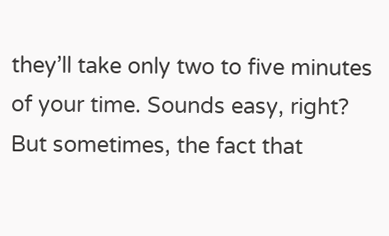they’ll take only two to five minutes of your time. Sounds easy, right? But sometimes, the fact that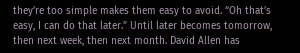they’re too simple makes them easy to avoid. “Oh that’s easy, I can do that later.” Until later becomes tomorrow, then next week, then next month. David Allen has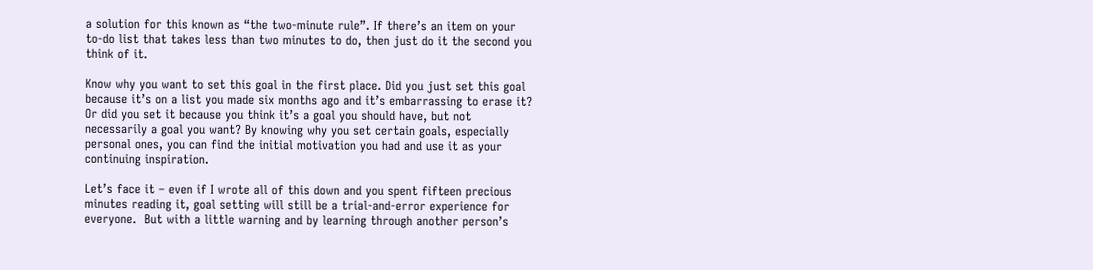a solution for this known as “the two-minute rule”. If there’s an item on your to-do list that takes less than two minutes to do, then just do it the second you think of it.

Know why you want to set this goal in the first place. Did you just set this goal because it’s on a list you made six months ago and it’s embarrassing to erase it? Or did you set it because you think it’s a goal you should have, but not necessarily a goal you want? By knowing why you set certain goals, especially personal ones, you can find the initial motivation you had and use it as your continuing inspiration.

Let’s face it – even if I wrote all of this down and you spent fifteen precious minutes reading it, goal setting will still be a trial-and-error experience for everyone.  But with a little warning and by learning through another person’s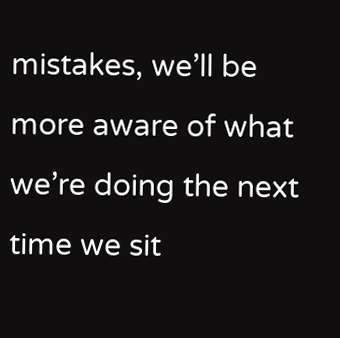mistakes, we’ll be more aware of what we’re doing the next time we sit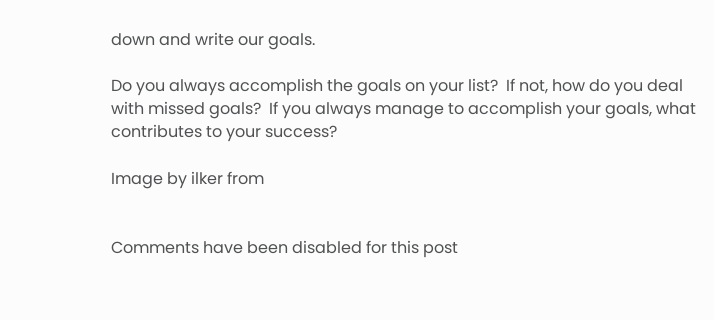down and write our goals.

Do you always accomplish the goals on your list?  If not, how do you deal with missed goals?  If you always manage to accomplish your goals, what contributes to your success?

Image by ilker from


Comments have been disabled for this post